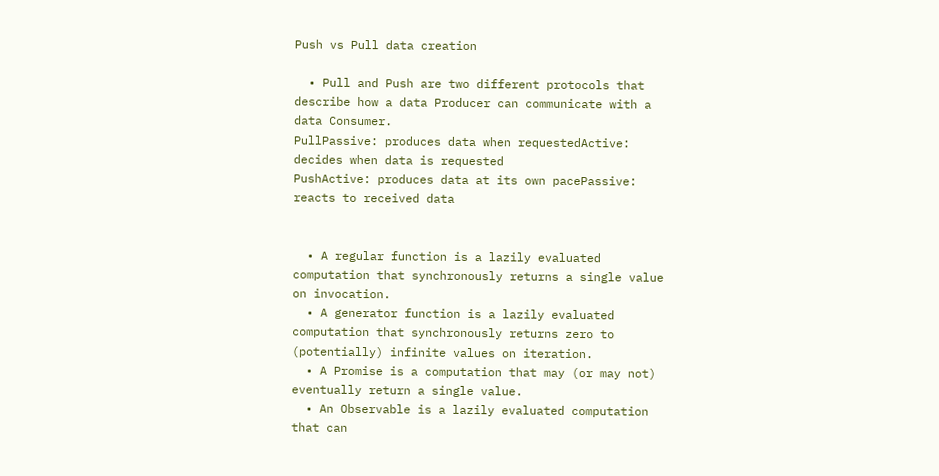Push vs Pull data creation

  • Pull and Push are two different protocols that describe how a data Producer can communicate with a data Consumer.
PullPassive: produces data when requestedActive: decides when data is requested
PushActive: produces data at its own pacePassive: reacts to received data


  • A regular function is a lazily evaluated computation that synchronously returns a single value on invocation.
  • A generator function is a lazily evaluated computation that synchronously returns zero to (potentially) infinite values on iteration.
  • A Promise is a computation that may (or may not) eventually return a single value.
  • An Observable is a lazily evaluated computation that can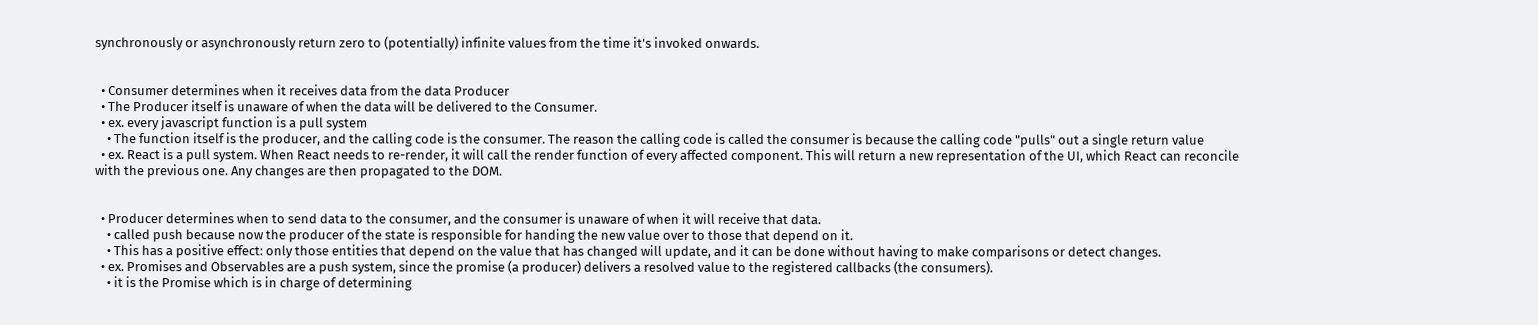synchronously or asynchronously return zero to (potentially) infinite values from the time it's invoked onwards.


  • Consumer determines when it receives data from the data Producer
  • The Producer itself is unaware of when the data will be delivered to the Consumer.
  • ex. every javascript function is a pull system
    • The function itself is the producer, and the calling code is the consumer. The reason the calling code is called the consumer is because the calling code "pulls" out a single return value
  • ex. React is a pull system. When React needs to re-render, it will call the render function of every affected component. This will return a new representation of the UI, which React can reconcile with the previous one. Any changes are then propagated to the DOM.


  • Producer determines when to send data to the consumer, and the consumer is unaware of when it will receive that data.
    • called push because now the producer of the state is responsible for handing the new value over to those that depend on it.
    • This has a positive effect: only those entities that depend on the value that has changed will update, and it can be done without having to make comparisons or detect changes.
  • ex. Promises and Observables are a push system, since the promise (a producer) delivers a resolved value to the registered callbacks (the consumers).
    • it is the Promise which is in charge of determining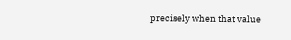precisely when that value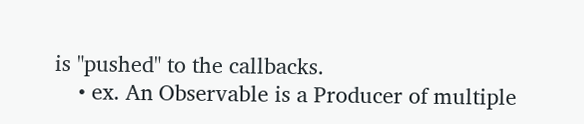is "pushed" to the callbacks.
    • ex. An Observable is a Producer of multiple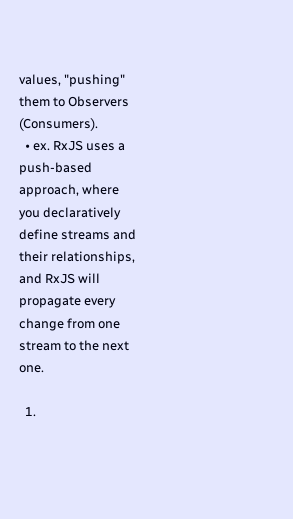values, "pushing" them to Observers (Consumers).
  • ex. RxJS uses a push-based approach, where you declaratively define streams and their relationships, and RxJS will propagate every change from one stream to the next one.

  1.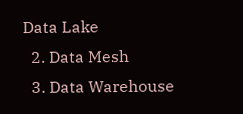Data Lake
  2. Data Mesh
  3. Data Warehouse